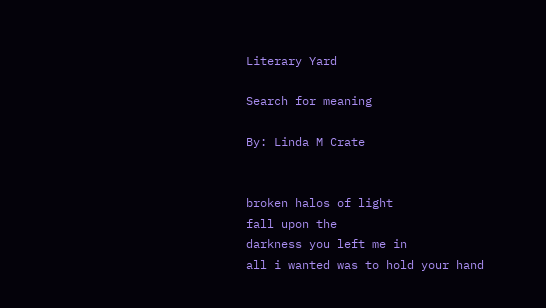Literary Yard

Search for meaning

By: Linda M Crate


broken halos of light
fall upon the
darkness you left me in
all i wanted was to hold your hand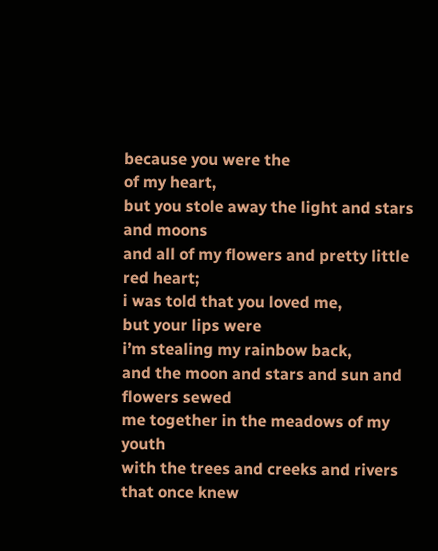because you were the
of my heart,
but you stole away the light and stars and moons
and all of my flowers and pretty little
red heart;
i was told that you loved me,
but your lips were
i’m stealing my rainbow back,
and the moon and stars and sun and flowers sewed
me together in the meadows of my youth
with the trees and creeks and rivers
that once knew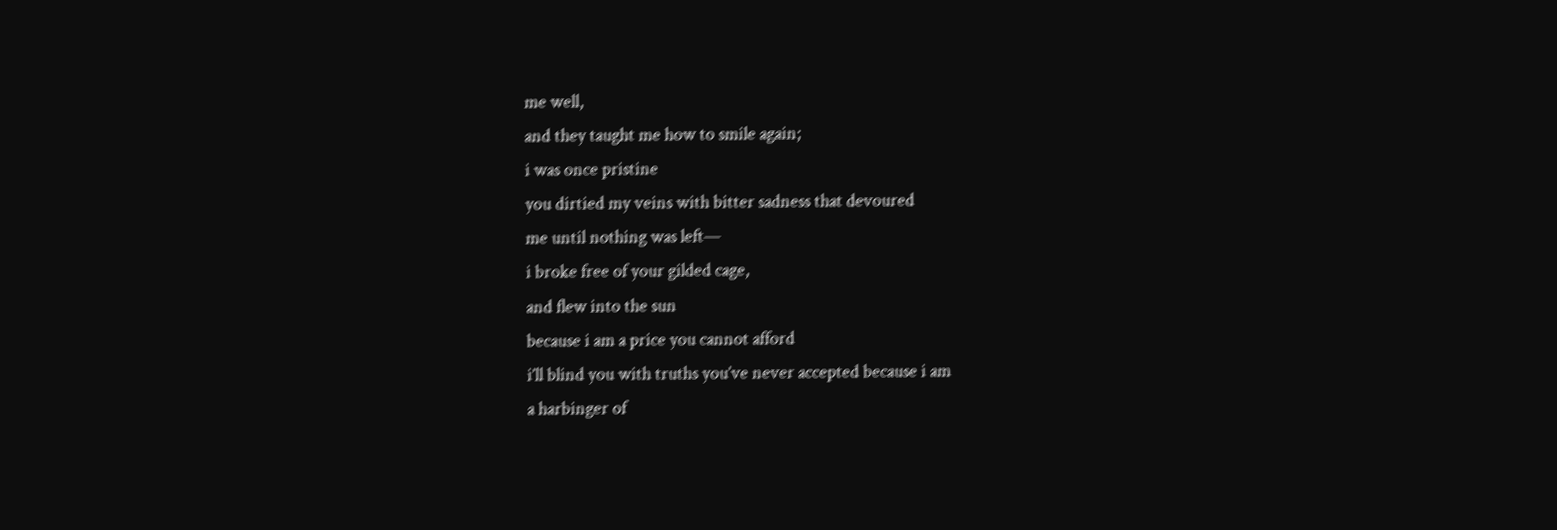me well,
and they taught me how to smile again;
i was once pristine
you dirtied my veins with bitter sadness that devoured
me until nothing was left—
i broke free of your gilded cage,
and flew into the sun
because i am a price you cannot afford
i’ll blind you with truths you’ve never accepted because i am
a harbinger of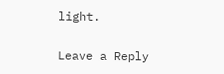light.


Leave a Reply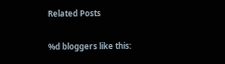Related Posts

%d bloggers like this: